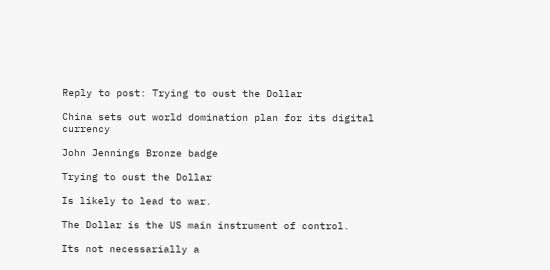Reply to post: Trying to oust the Dollar

China sets out world domination plan for its digital currency

John Jennings Bronze badge

Trying to oust the Dollar

Is likely to lead to war.

The Dollar is the US main instrument of control.

Its not necessarially a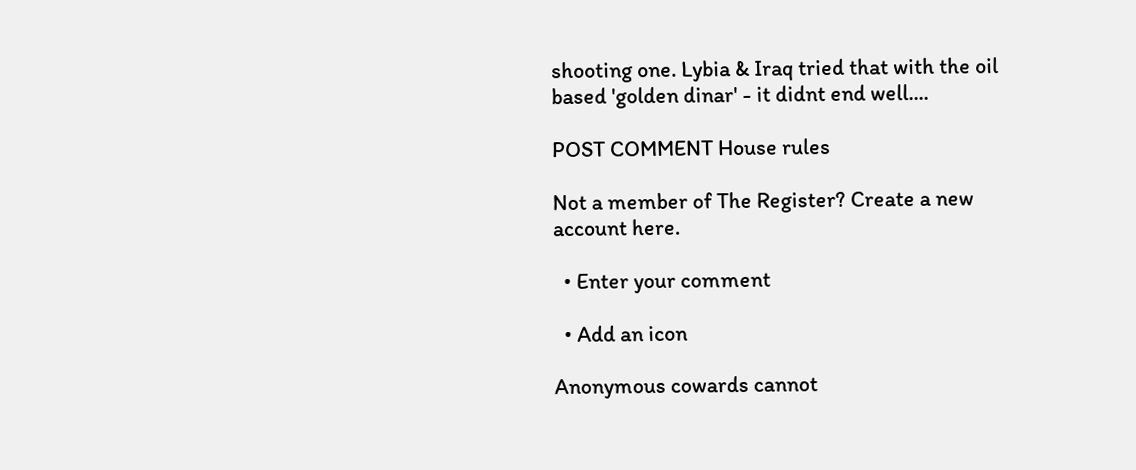shooting one. Lybia & Iraq tried that with the oil based 'golden dinar' - it didnt end well....

POST COMMENT House rules

Not a member of The Register? Create a new account here.

  • Enter your comment

  • Add an icon

Anonymous cowards cannot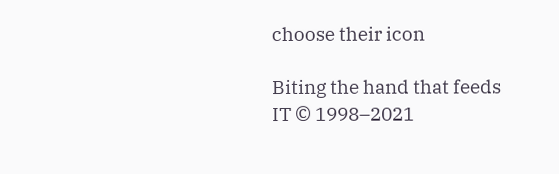choose their icon

Biting the hand that feeds IT © 1998–2021